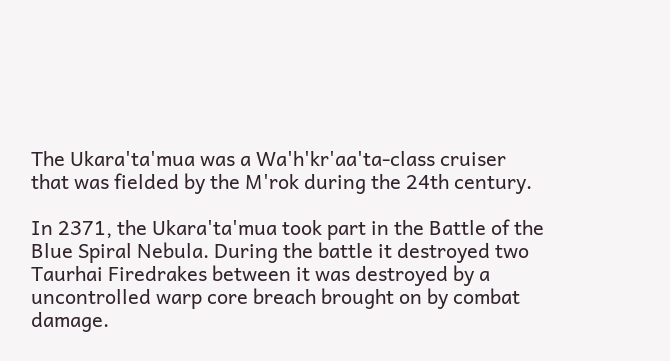The Ukara'ta'mua was a Wa'h'kr'aa'ta-class cruiser that was fielded by the M'rok during the 24th century.

In 2371, the Ukara'ta'mua took part in the Battle of the Blue Spiral Nebula. During the battle it destroyed two Taurhai Firedrakes between it was destroyed by a uncontrolled warp core breach brought on by combat damage.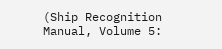(Ship Recognition Manual, Volume 5: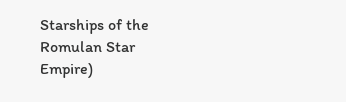Starships of the Romulan Star Empire)